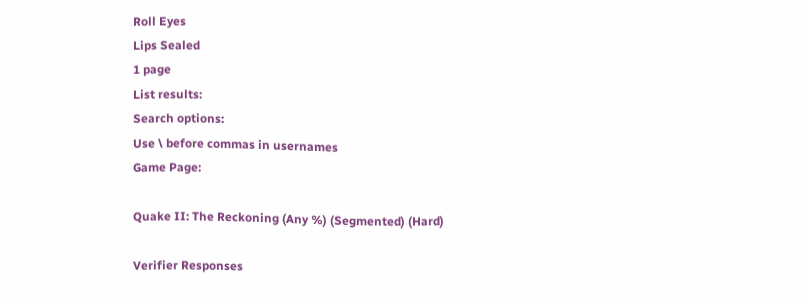Roll Eyes
Lips Sealed
1 page
List results:
Search options:
Use \ before commas in usernames
Game Page:

Quake II: The Reckoning (Any %) (Segmented) (Hard)

Verifier Responses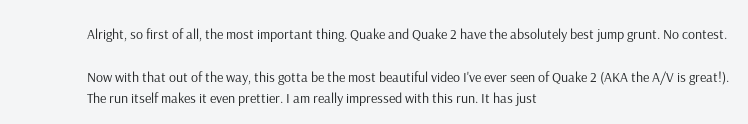Alright, so first of all, the most important thing. Quake and Quake 2 have the absolutely best jump grunt. No contest.

Now with that out of the way, this gotta be the most beautiful video I've ever seen of Quake 2 (AKA the A/V is great!).
The run itself makes it even prettier. I am really impressed with this run. It has just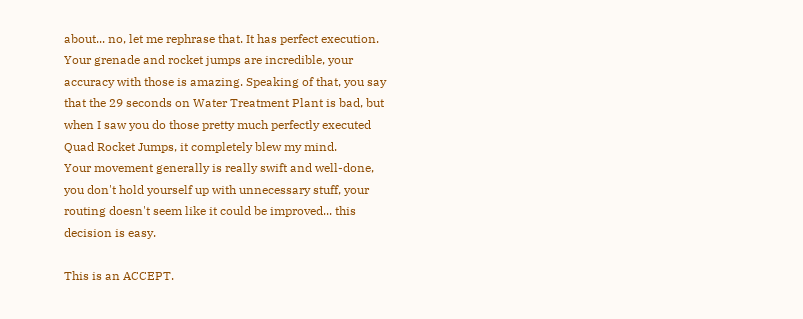about... no, let me rephrase that. It has perfect execution. Your grenade and rocket jumps are incredible, your accuracy with those is amazing. Speaking of that, you say that the 29 seconds on Water Treatment Plant is bad, but when I saw you do those pretty much perfectly executed Quad Rocket Jumps, it completely blew my mind.
Your movement generally is really swift and well-done, you don't hold yourself up with unnecessary stuff, your routing doesn't seem like it could be improved... this decision is easy.

This is an ACCEPT.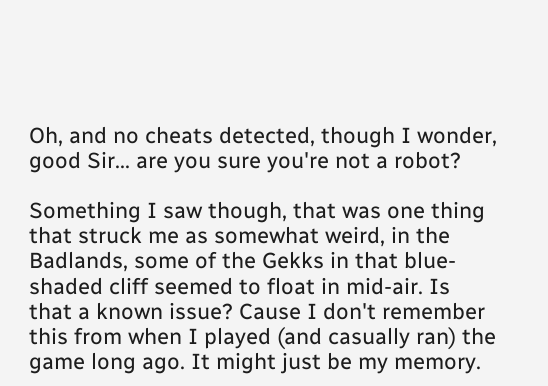Oh, and no cheats detected, though I wonder, good Sir... are you sure you're not a robot?

Something I saw though, that was one thing that struck me as somewhat weird, in the Badlands, some of the Gekks in that blue-shaded cliff seemed to float in mid-air. Is that a known issue? Cause I don't remember this from when I played (and casually ran) the game long ago. It might just be my memory.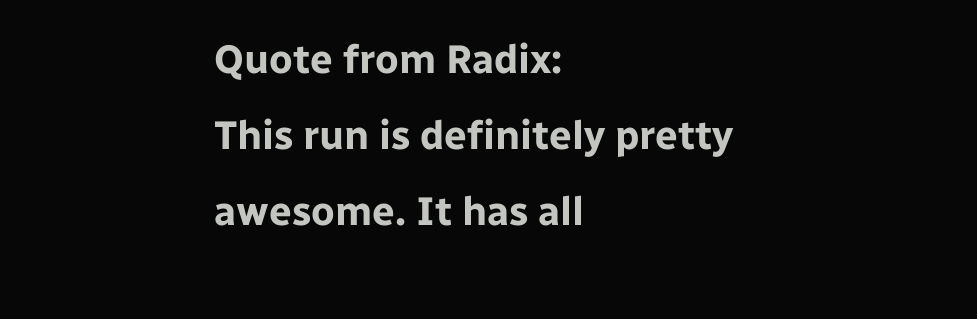Quote from Radix:
This run is definitely pretty awesome. It has all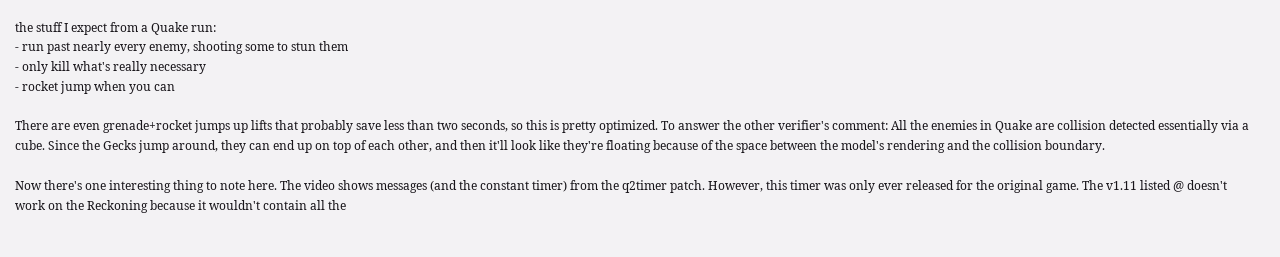the stuff I expect from a Quake run:
- run past nearly every enemy, shooting some to stun them
- only kill what's really necessary
- rocket jump when you can

There are even grenade+rocket jumps up lifts that probably save less than two seconds, so this is pretty optimized. To answer the other verifier's comment: All the enemies in Quake are collision detected essentially via a cube. Since the Gecks jump around, they can end up on top of each other, and then it'll look like they're floating because of the space between the model's rendering and the collision boundary.

Now there's one interesting thing to note here. The video shows messages (and the constant timer) from the q2timer patch. However, this timer was only ever released for the original game. The v1.11 listed @ doesn't work on the Reckoning because it wouldn't contain all the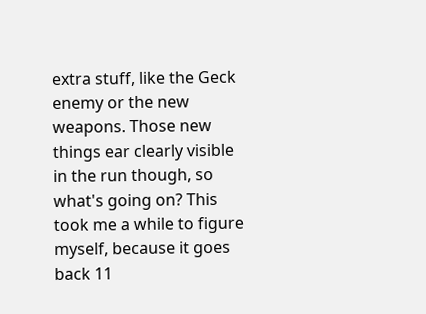extra stuff, like the Geck enemy or the new weapons. Those new things ear clearly visible in the run though, so what's going on? This took me a while to figure myself, because it goes back 11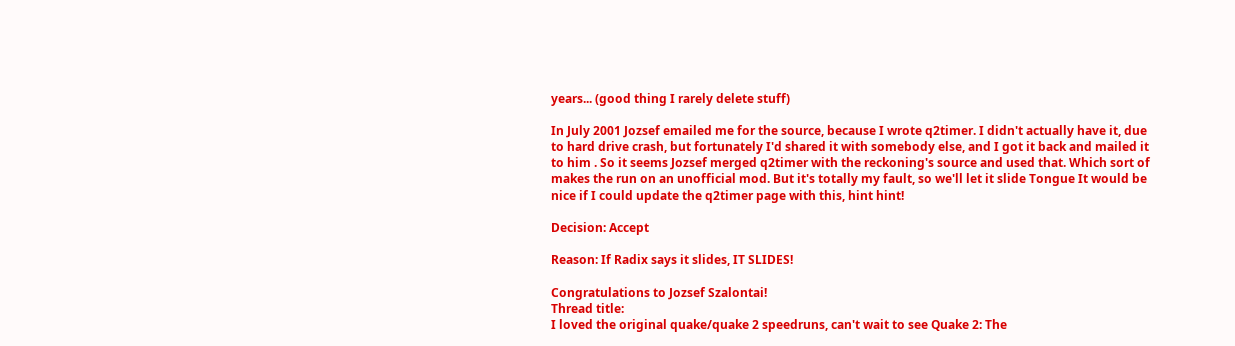years... (good thing I rarely delete stuff)

In July 2001 Jozsef emailed me for the source, because I wrote q2timer. I didn't actually have it, due to hard drive crash, but fortunately I'd shared it with somebody else, and I got it back and mailed it to him . So it seems Jozsef merged q2timer with the reckoning's source and used that. Which sort of makes the run on an unofficial mod. But it's totally my fault, so we'll let it slide Tongue It would be nice if I could update the q2timer page with this, hint hint!

Decision: Accept

Reason: If Radix says it slides, IT SLIDES!

Congratulations to Jozsef Szalontai!
Thread title:
I loved the original quake/quake 2 speedruns, can't wait to see Quake 2: The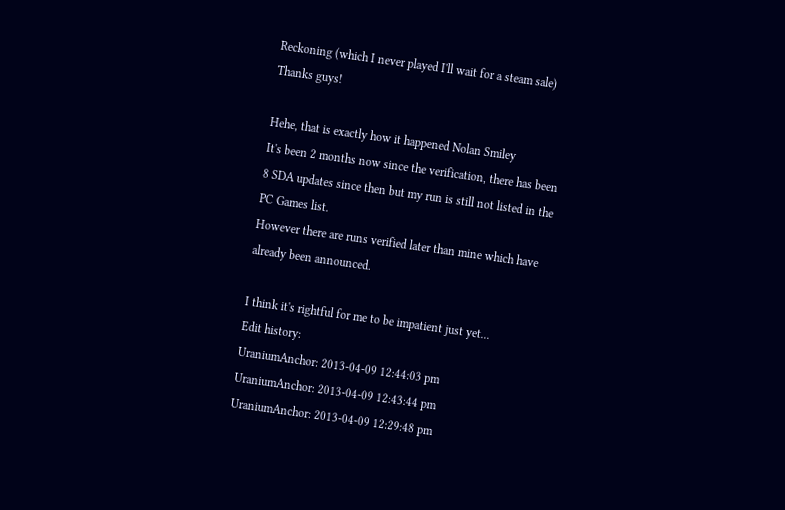Reckoning (which I never played I'll wait for a steam sale)
Thanks guys!

Hehe, that is exactly how it happened Nolan Smiley
It's been 2 months now since the verification, there has been 8 SDA updates since then but my run is still not listed in the PC Games list.
However there are runs verified later than mine which have already been announced.

I think it's rightful for me to be impatient just yet...
Edit history:
UraniumAnchor: 2013-04-09 12:44:03 pm
UraniumAnchor: 2013-04-09 12:43:44 pm
UraniumAnchor: 2013-04-09 12:29:48 pm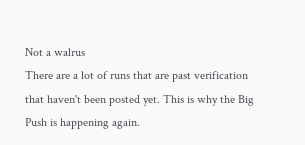Not a walrus
There are a lot of runs that are past verification that haven't been posted yet. This is why the Big Push is happening again.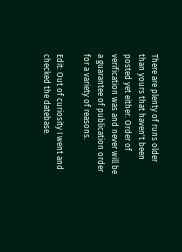There are plenty of runs older than yours that haven't been posted yet either. Order of verification was and never will be a guarantee of publication order for a variety of reasons.

Edit: Out of curiosity I went and checked the datebase.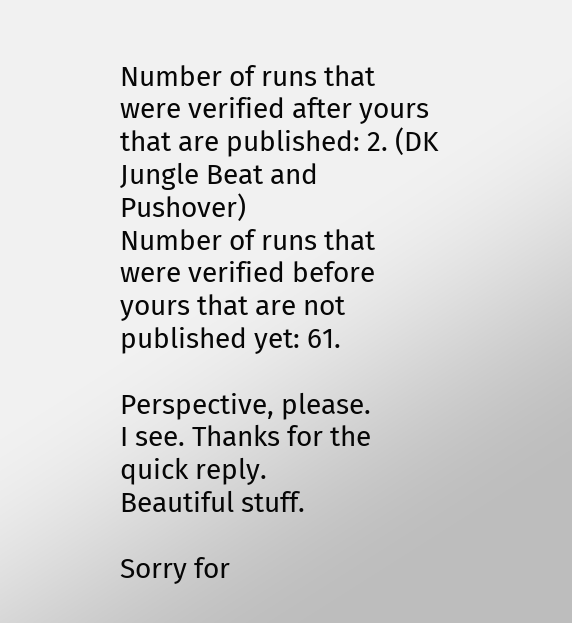Number of runs that were verified after yours that are published: 2. (DK Jungle Beat and Pushover)
Number of runs that were verified before yours that are not published yet: 61.

Perspective, please.
I see. Thanks for the quick reply.
Beautiful stuff.

Sorry for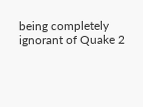being completely ignorant of Quake 2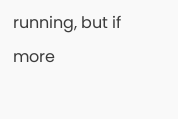running, but if more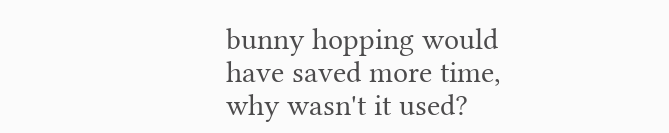bunny hopping would have saved more time, why wasn't it used?